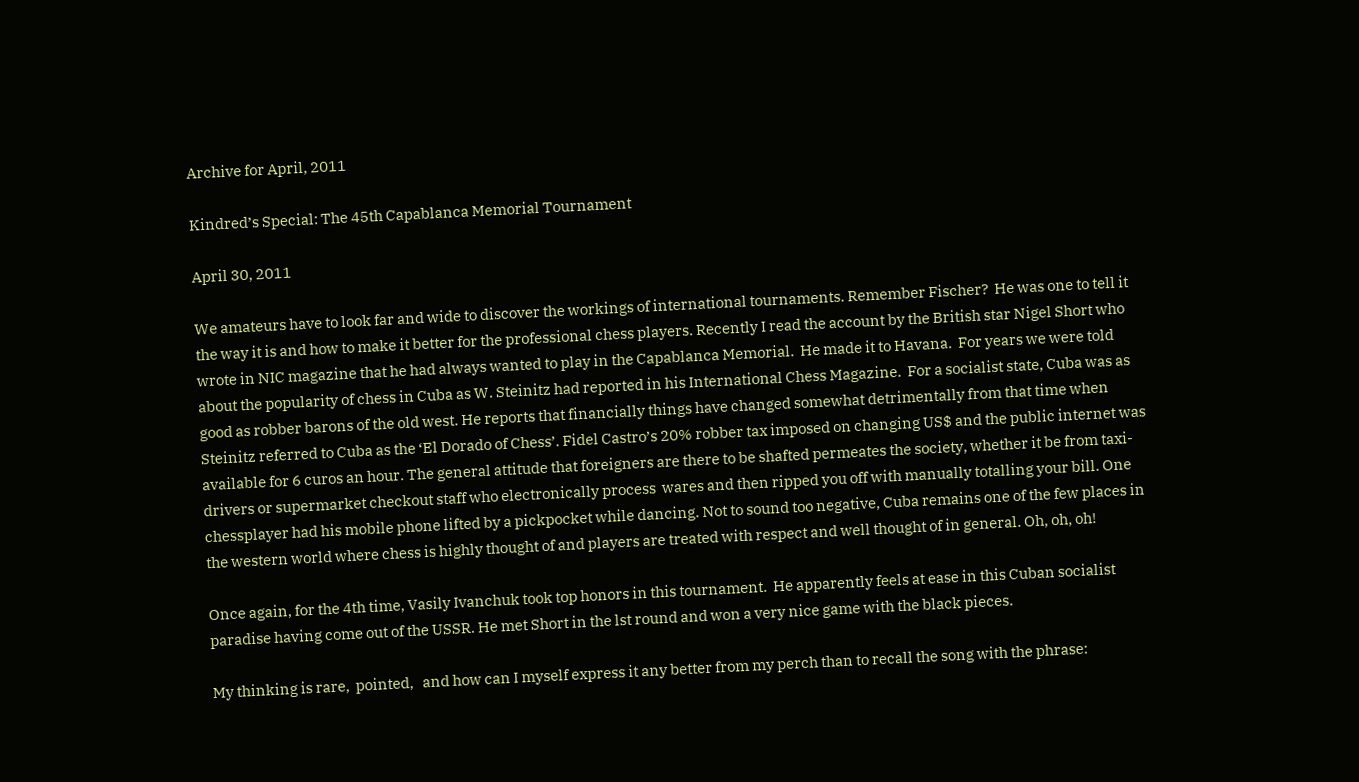Archive for April, 2011

Kindred’s Special: The 45th Capablanca Memorial Tournament

April 30, 2011

We amateurs have to look far and wide to discover the workings of international tournaments. Remember Fischer?  He was one to tell it the way it is and how to make it better for the professional chess players. Recently I read the account by the British star Nigel Short who wrote in NIC magazine that he had always wanted to play in the Capablanca Memorial.  He made it to Havana.  For years we were told about the popularity of chess in Cuba as W. Steinitz had reported in his International Chess Magazine.  For a socialist state, Cuba was as good as robber barons of the old west. He reports that financially things have changed somewhat detrimentally from that time when Steinitz referred to Cuba as the ‘El Dorado of Chess’. Fidel Castro’s 20% robber tax imposed on changing US$ and the public internet was available for 6 curos an hour. The general attitude that foreigners are there to be shafted permeates the society, whether it be from taxi-drivers or supermarket checkout staff who electronically process  wares and then ripped you off with manually totalling your bill. One chessplayer had his mobile phone lifted by a pickpocket while dancing. Not to sound too negative, Cuba remains one of the few places in the western world where chess is highly thought of and players are treated with respect and well thought of in general. Oh, oh, oh!

Once again, for the 4th time, Vasily Ivanchuk took top honors in this tournament.  He apparently feels at ease in this Cuban socialist paradise having come out of the USSR. He met Short in the lst round and won a very nice game with the black pieces.

My thinking is rare,  pointed,   and how can I myself express it any better from my perch than to recall the song with the phrase: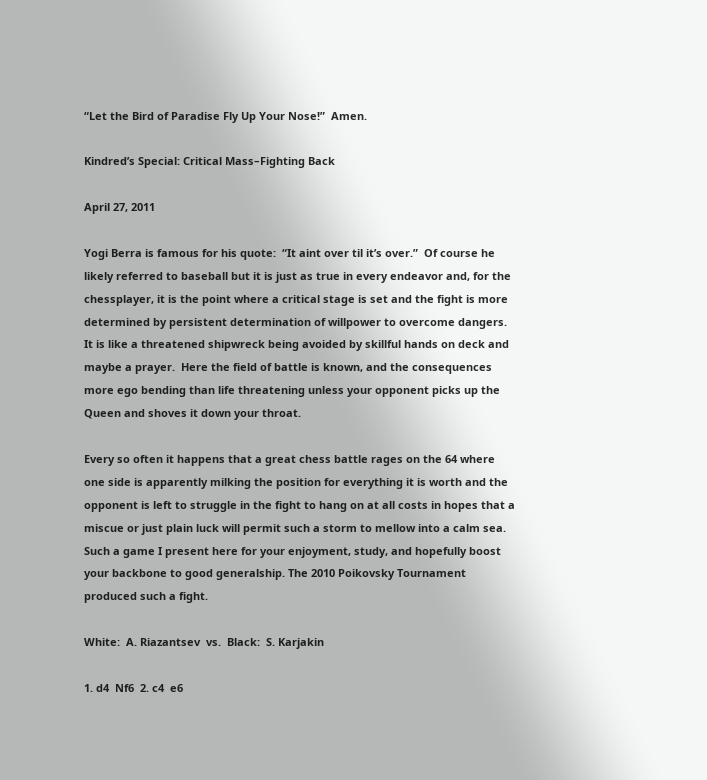“Let the Bird of Paradise Fly Up Your Nose!”  Amen.

Kindred’s Special: Critical Mass–Fighting Back

April 27, 2011

Yogi Berra is famous for his quote:  “It aint over til it’s over.”  Of course he likely referred to baseball but it is just as true in every endeavor and, for the chessplayer, it is the point where a critical stage is set and the fight is more determined by persistent determination of willpower to overcome dangers. It is like a threatened shipwreck being avoided by skillful hands on deck and maybe a prayer.  Here the field of battle is known, and the consequences more ego bending than life threatening unless your opponent picks up the Queen and shoves it down your throat.

Every so often it happens that a great chess battle rages on the 64 where one side is apparently milking the position for everything it is worth and the opponent is left to struggle in the fight to hang on at all costs in hopes that a miscue or just plain luck will permit such a storm to mellow into a calm sea.  Such a game I present here for your enjoyment, study, and hopefully boost your backbone to good generalship. The 2010 Poikovsky Tournament produced such a fight.

White:  A. Riazantsev  vs.  Black:  S. Karjakin

1. d4  Nf6  2. c4  e6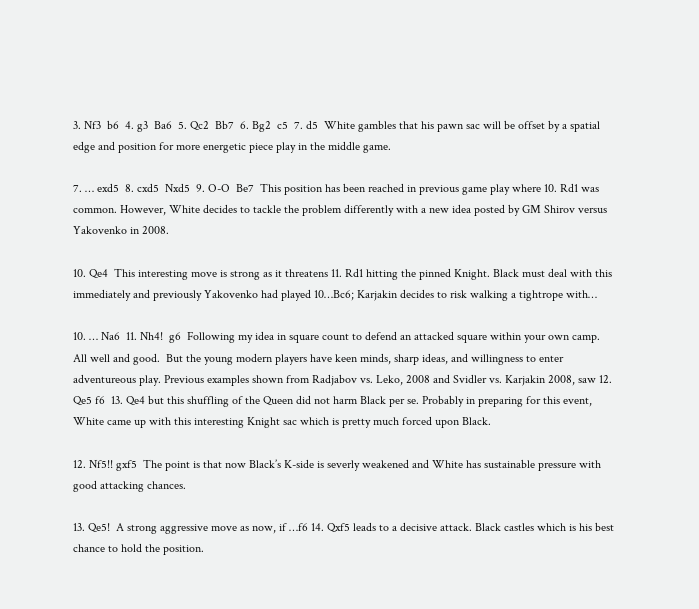3. Nf3  b6  4. g3  Ba6  5. Qc2  Bb7  6. Bg2  c5  7. d5  White gambles that his pawn sac will be offset by a spatial edge and position for more energetic piece play in the middle game.

7. … exd5  8. cxd5  Nxd5  9. O-O  Be7  This position has been reached in previous game play where 10. Rd1 was common. However, White decides to tackle the problem differently with a new idea posted by GM Shirov versus Yakovenko in 2008.

10. Qe4  This interesting move is strong as it threatens 11. Rd1 hitting the pinned Knight. Black must deal with this immediately and previously Yakovenko had played 10…Bc6; Karjakin decides to risk walking a tightrope with…

10. … Na6  11. Nh4!  g6  Following my idea in square count to defend an attacked square within your own camp.  All well and good.  But the young modern players have keen minds, sharp ideas, and willingness to enter adventureous play. Previous examples shown from Radjabov vs. Leko, 2008 and Svidler vs. Karjakin 2008, saw 12. Qe5 f6  13. Qe4 but this shuffling of the Queen did not harm Black per se. Probably in preparing for this event, White came up with this interesting Knight sac which is pretty much forced upon Black.

12. Nf5!! gxf5  The point is that now Black’s K-side is severly weakened and White has sustainable pressure with good attacking chances.

13. Qe5!  A strong aggressive move as now, if …f6 14. Qxf5 leads to a decisive attack. Black castles which is his best chance to hold the position.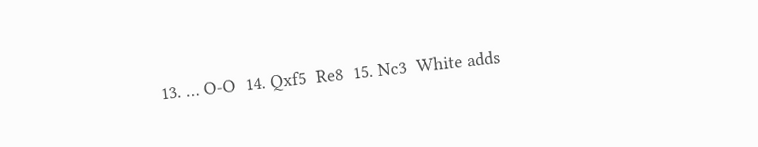13. … O-O  14. Qxf5  Re8  15. Nc3  White adds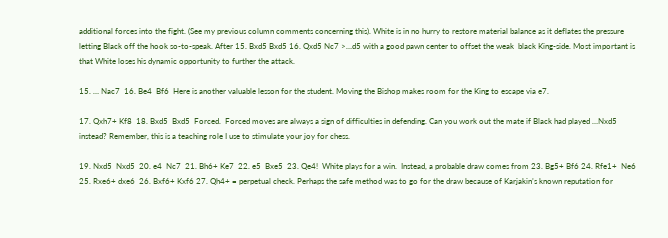additional forces into the fight. (See my previous column comments concerning this). White is in no hurry to restore material balance as it deflates the pressure letting Black off the hook so-to-speak. After 15. Bxd5 Bxd5 16. Qxd5 Nc7 >…d5 with a good pawn center to offset the weak  black King-side. Most important is that White loses his dynamic opportunity to further the attack.

15. … Nac7  16. Be4  Bf6  Here is another valuable lesson for the student. Moving the Bishop makes room for the King to escape via e7.

17. Qxh7+ Kf8  18. Bxd5  Bxd5  Forced.  Forced moves are always a sign of difficulties in defending. Can you work out the mate if Black had played …Nxd5 instead? Remember, this is a teaching role I use to stimulate your joy for chess.

19. Nxd5  Nxd5  20. e4  Nc7  21. Bh6+ Ke7  22. e5  Bxe5  23. Qe4!  White plays for a win.  Instead, a probable draw comes from 23. Bg5+ Bf6 24. Rfe1+  Ne6  25. Rxe6+ dxe6  26. Bxf6+ Kxf6 27. Qh4+ = perpetual check. Perhaps the safe method was to go for the draw because of Karjakin’s known reputation for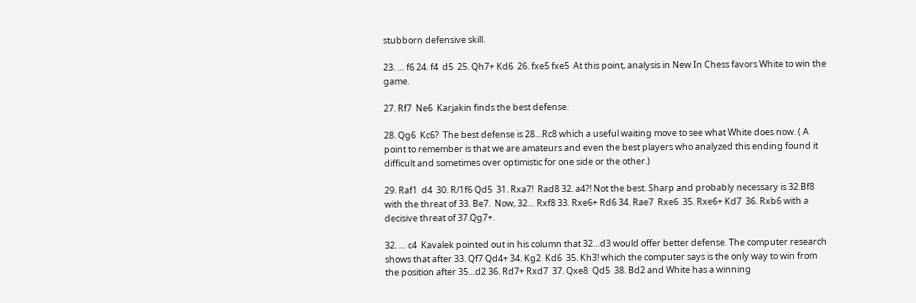stubborn defensive skill.

23. … f6 24. f4  d5  25. Qh7+ Kd6  26. fxe5 fxe5  At this point, analysis in New In Chess favors White to win the game.

27. Rf7  Ne6  Karjakin finds the best defense.

28. Qg6  Kc6?  The best defense is 28…Rc8 which a useful waiting move to see what White does now. ( A point to remember is that we are amateurs and even the best players who analyzed this ending found it difficult and sometimes over optimistic for one side or the other.)

29. Raf1  d4  30. R/1f6 Qd5  31. Rxa7!  Rad8 32. a4?! Not the best. Sharp and probably necessary is 32.Bf8  with the threat of 33. Be7.  Now, 32… Rxf8 33. Rxe6+ Rd6 34. Rae7  Rxe6  35. Rxe6+ Kd7  36. Rxb6 with a decisive threat of 37.Qg7+.

32. … c4  Kavalek pointed out in his column that 32…d3 would offer better defense. The computer research shows that after 33. Qf7 Qd4+ 34. Kg2  Kd6  35. Kh3! which the computer says is the only way to win from the position after 35…d2 36. Rd7+ Rxd7  37. Qxe8  Qd5  38. Bd2 and White has a winning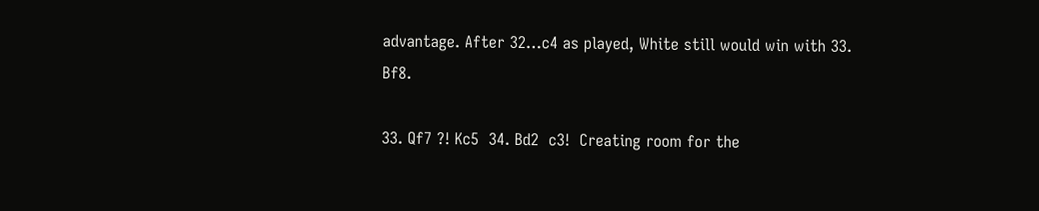advantage. After 32…c4 as played, White still would win with 33. Bf8.

33. Qf7 ?! Kc5  34. Bd2  c3!  Creating room for the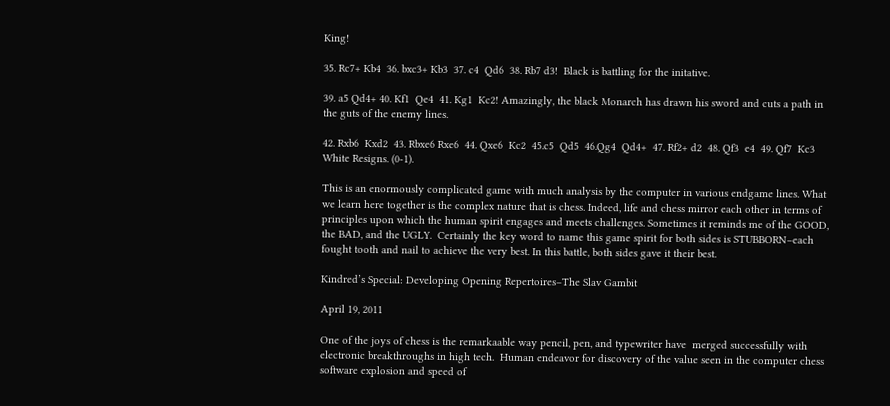King!

35. Rc7+ Kb4  36. bxc3+ Kb3  37. c4  Qd6  38. Rb7 d3!  Black is battling for the initative.

39. a5 Qd4+ 40. Kf1  Qe4  41. Kg1  Kc2! Amazingly, the black Monarch has drawn his sword and cuts a path in the guts of the enemy lines.

42. Rxb6  Kxd2  43. Rbxe6 Rxe6  44. Qxe6  Kc2  45.c5  Qd5  46.Qg4  Qd4+  47. Rf2+ d2  48. Qf3  e4  49. Qf7  Kc3  White Resigns. (0-1).

This is an enormously complicated game with much analysis by the computer in various endgame lines. What we learn here together is the complex nature that is chess. Indeed, life and chess mirror each other in terms of principles upon which the human spirit engages and meets challenges. Sometimes it reminds me of the GOOD, the BAD, and the UGLY.  Certainly the key word to name this game spirit for both sides is STUBBORN–each fought tooth and nail to achieve the very best. In this battle, both sides gave it their best.

Kindred’s Special: Developing Opening Repertoires–The Slav Gambit

April 19, 2011

One of the joys of chess is the remarkaable way pencil, pen, and typewriter have  merged successfully with electronic breakthroughs in high tech.  Human endeavor for discovery of the value seen in the computer chess software explosion and speed of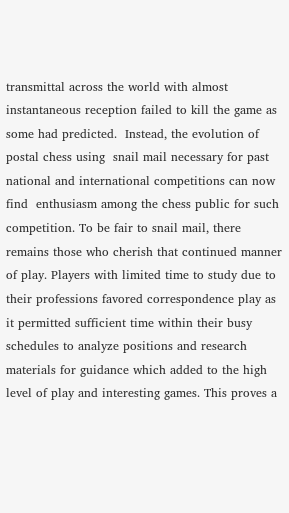transmittal across the world with almost instantaneous reception failed to kill the game as some had predicted.  Instead, the evolution of postal chess using  snail mail necessary for past national and international competitions can now find  enthusiasm among the chess public for such competition. To be fair to snail mail, there remains those who cherish that continued manner of play. Players with limited time to study due to their professions favored correspondence play as it permitted sufficient time within their busy schedules to analyze positions and research materials for guidance which added to the high level of play and interesting games. This proves a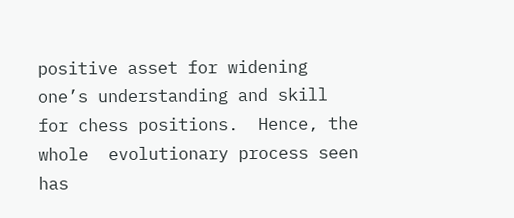positive asset for widening one’s understanding and skill for chess positions.  Hence, the whole  evolutionary process seen has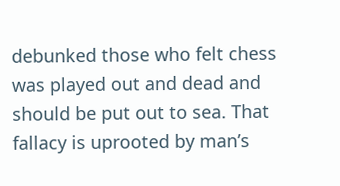debunked those who felt chess was played out and dead and should be put out to sea. That fallacy is uprooted by man’s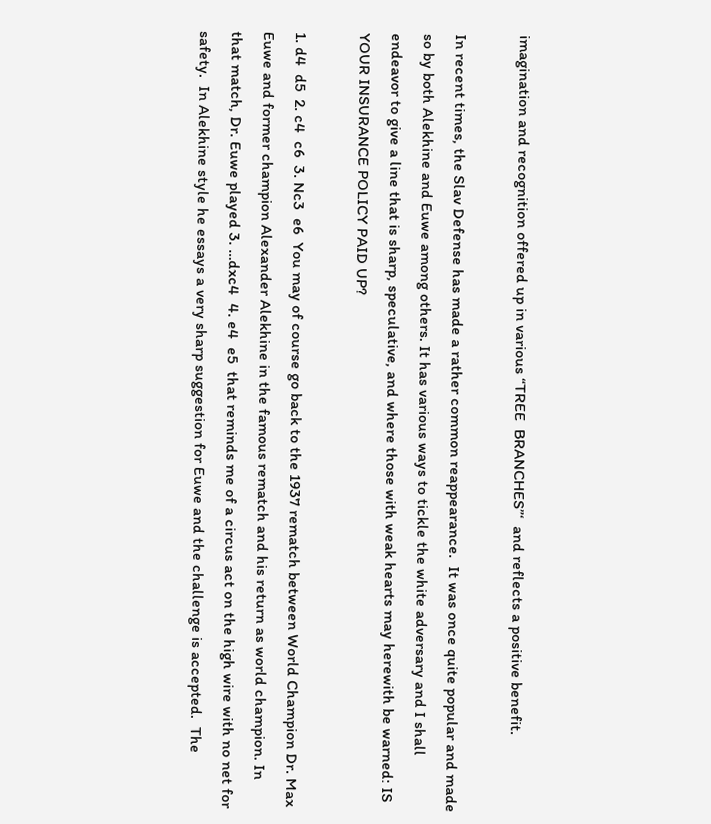imagination and recognition offered up in various “TREE  BRANCHES”‘  and reflects a positive benefit.

In recent times, the Slav Defense has made a rather common reappearance.  It was once quite popular and made so by both Alekhine and Euwe among others. It has various ways to tickle the white adversary and I shall endeavor to give a line that is sharp, speculative, and where those with weak hearts may herewith be warned: IS YOUR INSURANCE POLICY PAID UP?

1. d4  d5  2. c4  c6  3. Nc3  e6  You may of course go back to the 1937 rematch between World Champion Dr. Max Euwe and former champion Alexander Alekhine in the famous rematch and his return as world champion. In that match, Dr. Euwe played 3. …dxc4  4. e4  e5  that reminds me of a circus act on the high wire with no net for safety.  In Alekhine style he essays a very sharp suggestion for Euwe and the challenge is accepted.  The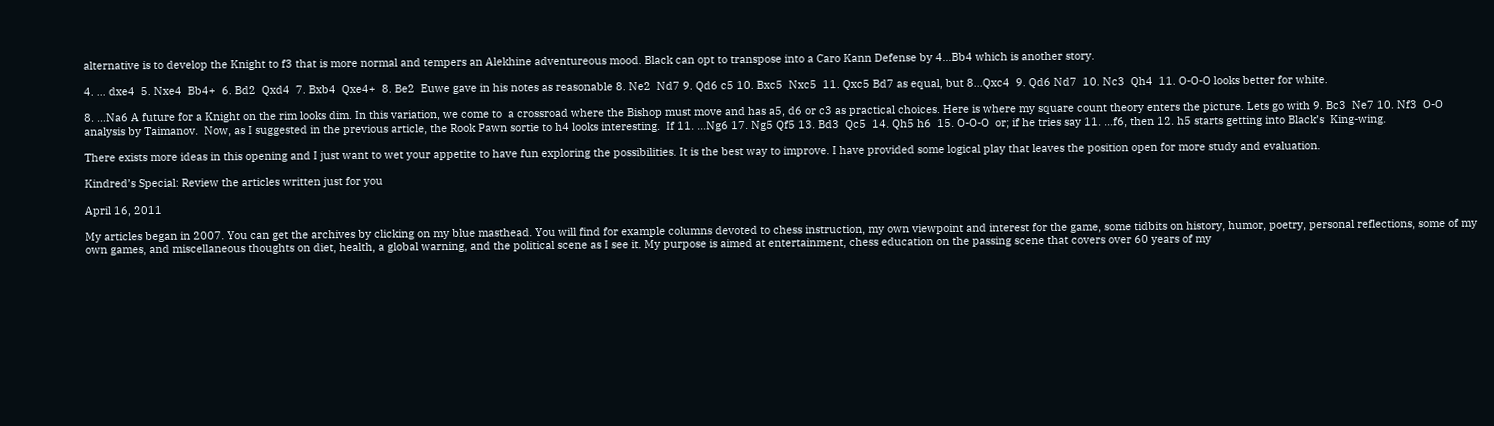alternative is to develop the Knight to f3 that is more normal and tempers an Alekhine adventureous mood. Black can opt to transpose into a Caro Kann Defense by 4…Bb4 which is another story.

4. … dxe4  5. Nxe4  Bb4+  6. Bd2  Qxd4  7. Bxb4  Qxe4+  8. Be2  Euwe gave in his notes as reasonable 8. Ne2  Nd7 9. Qd6 c5 10. Bxc5  Nxc5  11. Qxc5 Bd7 as equal, but 8…Qxc4  9. Qd6 Nd7  10. Nc3  Qh4  11. O-O-O looks better for white.

8. …Na6 A future for a Knight on the rim looks dim. In this variation, we come to  a crossroad where the Bishop must move and has a5, d6 or c3 as practical choices. Here is where my square count theory enters the picture. Lets go with 9. Bc3  Ne7 10. Nf3  O-O  analysis by Taimanov.  Now, as I suggested in the previous article, the Rook Pawn sortie to h4 looks interesting.  If 11. …Ng6 17. Ng5 Qf5 13. Bd3  Qc5  14. Qh5 h6  15. O-O-O  or; if he tries say 11. …f6, then 12. h5 starts getting into Black’s  King-wing.

There exists more ideas in this opening and I just want to wet your appetite to have fun exploring the possibilities. It is the best way to improve. I have provided some logical play that leaves the position open for more study and evaluation.

Kindred’s Special: Review the articles written just for you

April 16, 2011

My articles began in 2007. You can get the archives by clicking on my blue masthead. You will find for example columns devoted to chess instruction, my own viewpoint and interest for the game, some tidbits on history, humor, poetry, personal reflections, some of my own games, and miscellaneous thoughts on diet, health, a global warning, and the political scene as I see it. My purpose is aimed at entertainment, chess education on the passing scene that covers over 60 years of my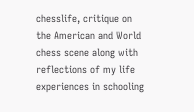chesslife, critique on the American and World chess scene along with reflections of my life experiences in schooling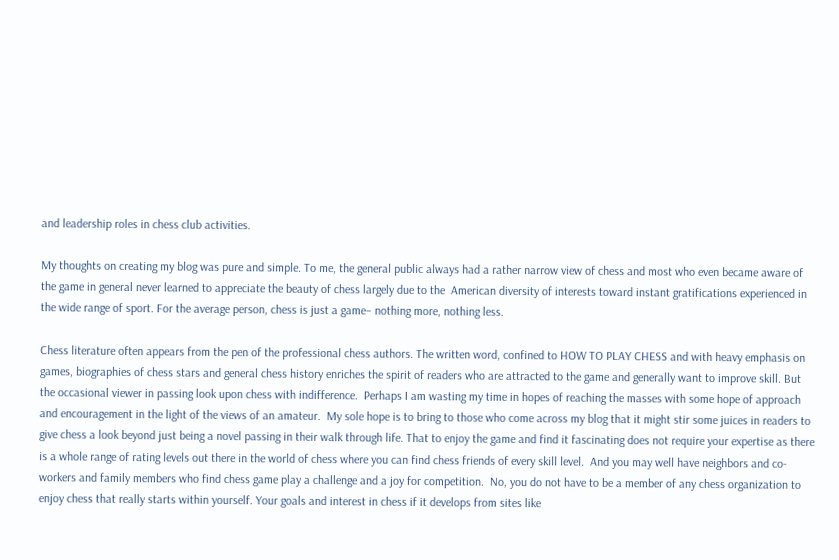and leadership roles in chess club activities.

My thoughts on creating my blog was pure and simple. To me, the general public always had a rather narrow view of chess and most who even became aware of the game in general never learned to appreciate the beauty of chess largely due to the  American diversity of interests toward instant gratifications experienced in the wide range of sport. For the average person, chess is just a game– nothing more, nothing less.

Chess literature often appears from the pen of the professional chess authors. The written word, confined to HOW TO PLAY CHESS and with heavy emphasis on games, biographies of chess stars and general chess history enriches the spirit of readers who are attracted to the game and generally want to improve skill. But the occasional viewer in passing look upon chess with indifference.  Perhaps I am wasting my time in hopes of reaching the masses with some hope of approach and encouragement in the light of the views of an amateur.  My sole hope is to bring to those who come across my blog that it might stir some juices in readers to give chess a look beyond just being a novel passing in their walk through life. That to enjoy the game and find it fascinating does not require your expertise as there is a whole range of rating levels out there in the world of chess where you can find chess friends of every skill level.  And you may well have neighbors and co-workers and family members who find chess game play a challenge and a joy for competition.  No, you do not have to be a member of any chess organization to enjoy chess that really starts within yourself. Your goals and interest in chess if it develops from sites like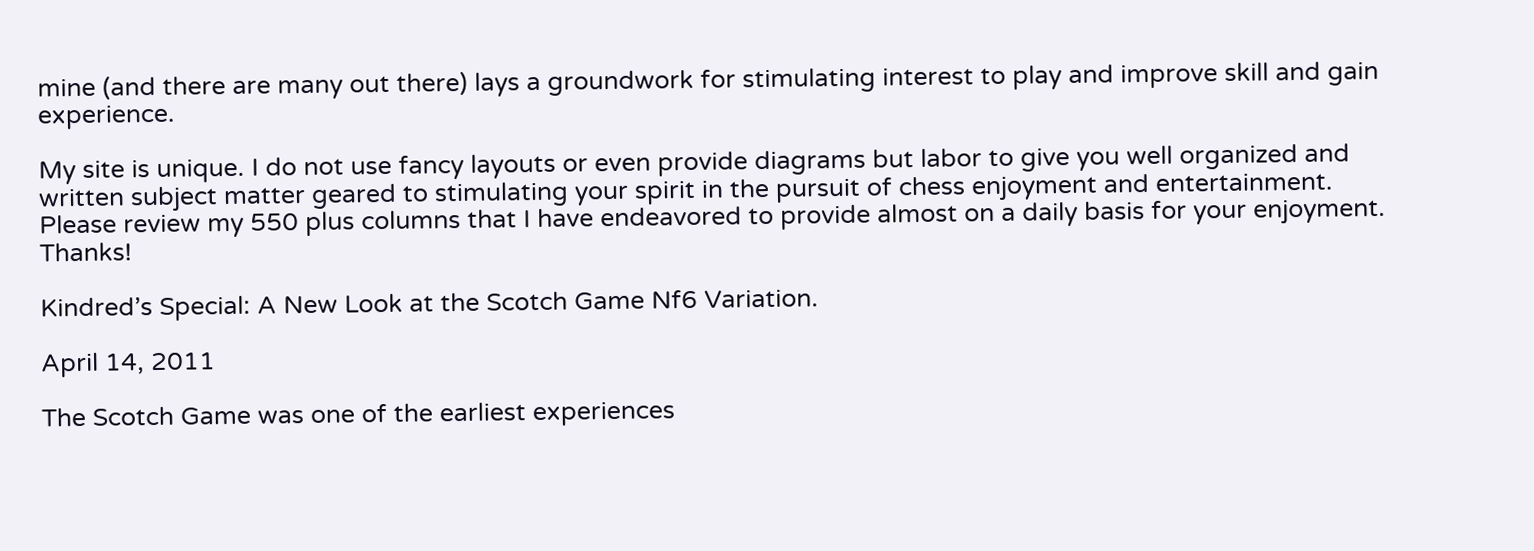mine (and there are many out there) lays a groundwork for stimulating interest to play and improve skill and gain experience.

My site is unique. I do not use fancy layouts or even provide diagrams but labor to give you well organized and written subject matter geared to stimulating your spirit in the pursuit of chess enjoyment and entertainment. Please review my 550 plus columns that I have endeavored to provide almost on a daily basis for your enjoyment.  Thanks!

Kindred’s Special: A New Look at the Scotch Game Nf6 Variation.

April 14, 2011

The Scotch Game was one of the earliest experiences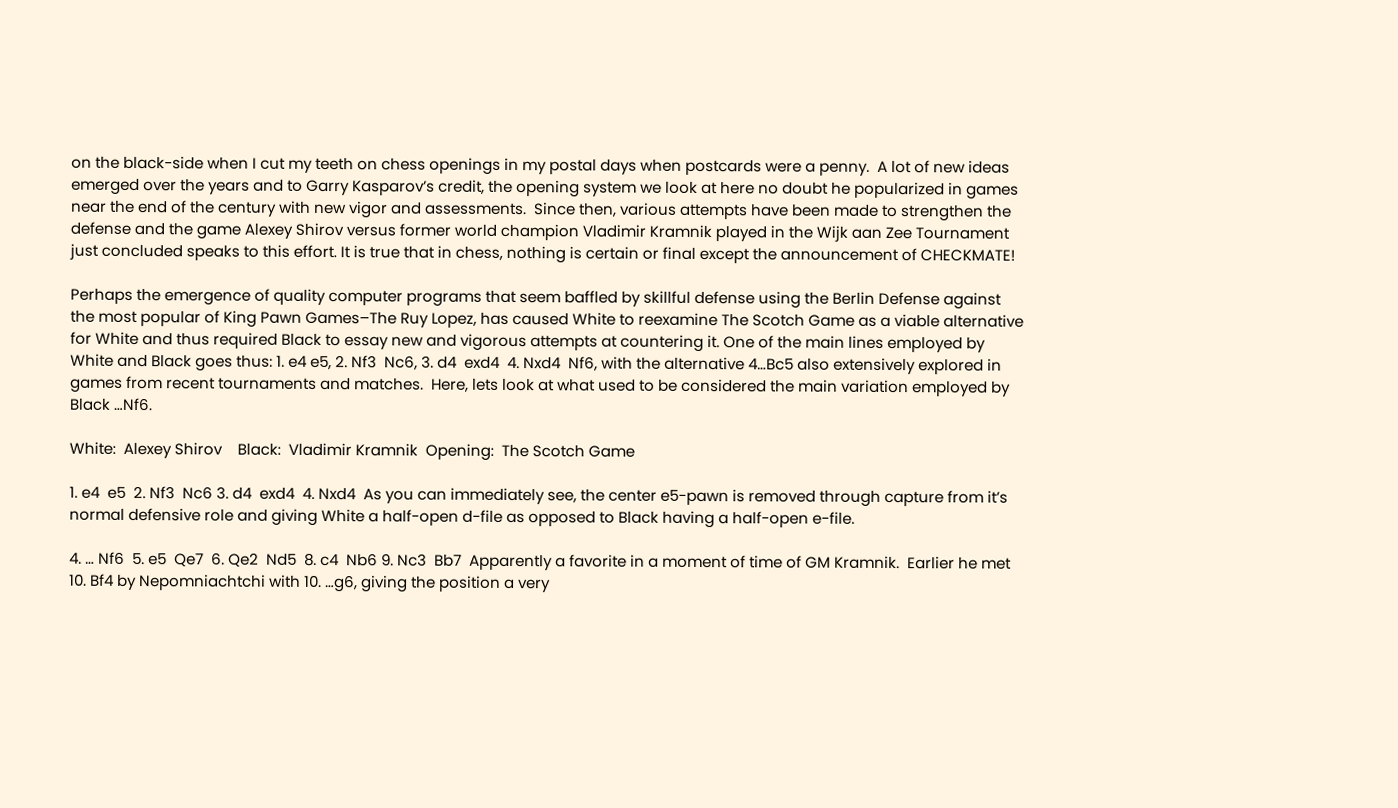on the black-side when I cut my teeth on chess openings in my postal days when postcards were a penny.  A lot of new ideas emerged over the years and to Garry Kasparov’s credit, the opening system we look at here no doubt he popularized in games near the end of the century with new vigor and assessments.  Since then, various attempts have been made to strengthen the defense and the game Alexey Shirov versus former world champion Vladimir Kramnik played in the Wijk aan Zee Tournament just concluded speaks to this effort. It is true that in chess, nothing is certain or final except the announcement of CHECKMATE!

Perhaps the emergence of quality computer programs that seem baffled by skillful defense using the Berlin Defense against the most popular of King Pawn Games–The Ruy Lopez, has caused White to reexamine The Scotch Game as a viable alternative for White and thus required Black to essay new and vigorous attempts at countering it. One of the main lines employed by White and Black goes thus: 1. e4 e5, 2. Nf3  Nc6, 3. d4  exd4  4. Nxd4  Nf6, with the alternative 4…Bc5 also extensively explored in games from recent tournaments and matches.  Here, lets look at what used to be considered the main variation employed by Black …Nf6.

White:  Alexey Shirov    Black:  Vladimir Kramnik  Opening:  The Scotch Game

1. e4  e5  2. Nf3  Nc6 3. d4  exd4  4. Nxd4  As you can immediately see, the center e5-pawn is removed through capture from it’s normal defensive role and giving White a half-open d-file as opposed to Black having a half-open e-file.

4. … Nf6  5. e5  Qe7  6. Qe2  Nd5  8. c4  Nb6 9. Nc3  Bb7  Apparently a favorite in a moment of time of GM Kramnik.  Earlier he met 10. Bf4 by Nepomniachtchi with 10. …g6, giving the position a very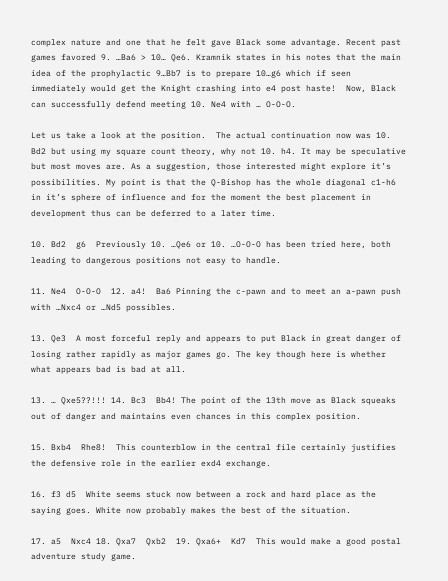complex nature and one that he felt gave Black some advantage. Recent past games favored 9. …Ba6 > 10… Qe6. Kramnik states in his notes that the main idea of the prophylactic 9…Bb7 is to prepare 10…g6 which if seen immediately would get the Knight crashing into e4 post haste!  Now, Black can successfully defend meeting 10. Ne4 with … O-O-O.

Let us take a look at the position.  The actual continuation now was 10. Bd2 but using my square count theory, why not 10. h4. It may be speculative but most moves are. As a suggestion, those interested might explore it’s possibilities. My point is that the Q-Bishop has the whole diagonal c1-h6 in it’s sphere of influence and for the moment the best placement in development thus can be deferred to a later time.

10. Bd2  g6  Previously 10. …Qe6 or 10. …O-O-O has been tried here, both leading to dangerous positions not easy to handle.

11. Ne4  O-O-O  12. a4!  Ba6 Pinning the c-pawn and to meet an a-pawn push with …Nxc4 or …Nd5 possibles.

13. Qe3  A most forceful reply and appears to put Black in great danger of losing rather rapidly as major games go. The key though here is whether what appears bad is bad at all.

13. … Qxe5??!!! 14. Bc3  Bb4! The point of the 13th move as Black squeaks out of danger and maintains even chances in this complex position.

15. Bxb4  Rhe8!  This counterblow in the central file certainly justifies the defensive role in the earlier exd4 exchange.

16. f3 d5  White seems stuck now between a rock and hard place as the saying goes. White now probably makes the best of the situation.

17. a5  Nxc4 18. Qxa7  Qxb2  19. Qxa6+  Kd7  This would make a good postal adventure study game.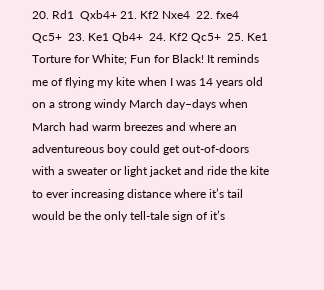20. Rd1  Qxb4+ 21. Kf2 Nxe4  22. fxe4  Qc5+  23. Ke1 Qb4+  24. Kf2 Qc5+  25. Ke1  Torture for White; Fun for Black! It reminds me of flying my kite when I was 14 years old on a strong windy March day–days when March had warm breezes and where an adventureous boy could get out-of-doors with a sweater or light jacket and ride the kite to ever increasing distance where it’s tail would be the only tell-tale sign of it’s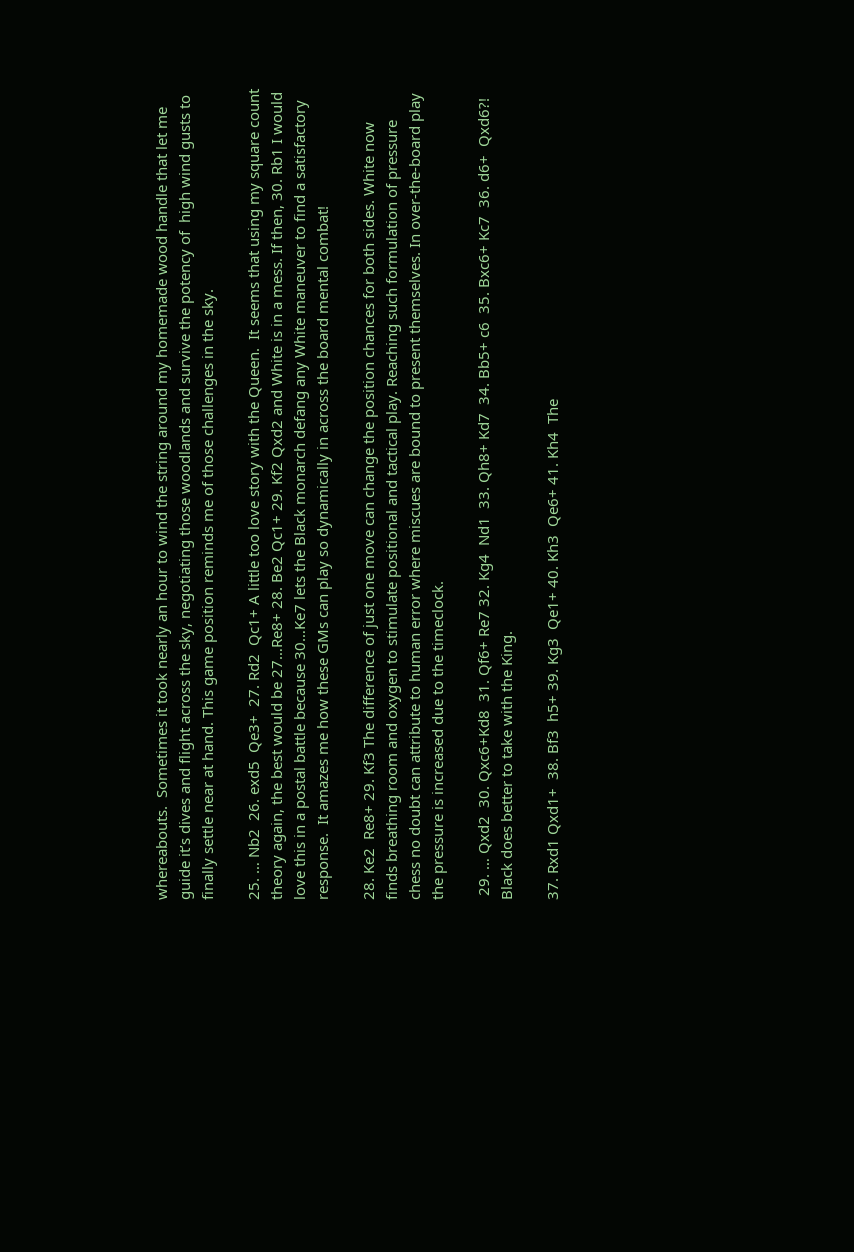whereabouts.  Sometimes it took nearly an hour to wind the string around my homemade wood handle that let me guide it’s dives and flight across the sky, negotiating those woodlands and survive the potency of  high wind gusts to finally settle near at hand. This game position reminds me of those challenges in the sky.

25. … Nb2  26. exd5  Qe3+  27. Rd2  Qc1+ A little too love story with the Queen.  It seems that using my square count theory again, the best would be 27…Re8+ 28. Be2 Qc1+ 29. Kf2 Qxd2 and White is in a mess. If then, 30. Rb1 I would love this in a postal battle because 30…Ke7 lets the Black monarch defang any White maneuver to find a satisfactory response.  It amazes me how these GMs can play so dynamically in across the board mental combat!

28. Ke2  Re8+ 29. Kf3 The difference of just one move can change the position chances for both sides. White now finds breathing room and oxygen to stimulate positional and tactical play. Reaching such formulation of pressure chess no doubt can attribute to human error where miscues are bound to present themselves. In over-the-board play the pressure is increased due to the timeclock.

 29. … Qxd2  30. Qxc6+Kd8  31. Qf6+ Re7 32. Kg4  Nd1  33. Qh8+ Kd7  34. Bb5+ c6  35. Bxc6+ Kc7  36. d6+  Qxd6?!  Black does better to take with the King.

37. Rxd1 Qxd1+  38. Bf3  h5+ 39. Kg3  Qe1+ 40. Kh3  Qe6+ 41. Kh4  The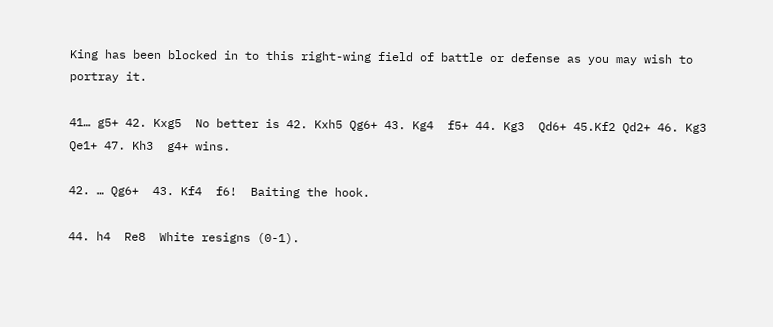King has been blocked in to this right-wing field of battle or defense as you may wish to portray it.

41… g5+ 42. Kxg5  No better is 42. Kxh5 Qg6+ 43. Kg4  f5+ 44. Kg3  Qd6+ 45.Kf2 Qd2+ 46. Kg3  Qe1+ 47. Kh3  g4+ wins.

42. … Qg6+  43. Kf4  f6!  Baiting the hook.

44. h4  Re8  White resigns (0-1).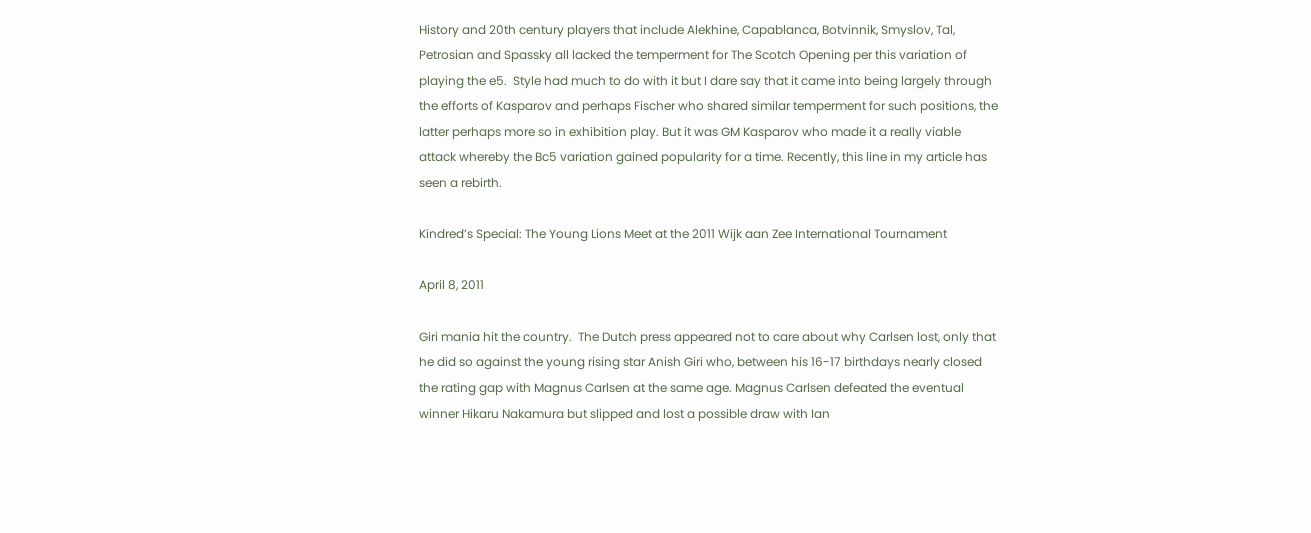History and 20th century players that include Alekhine, Capablanca, Botvinnik, Smyslov, Tal, Petrosian and Spassky all lacked the temperment for The Scotch Opening per this variation of playing the e5.  Style had much to do with it but I dare say that it came into being largely through the efforts of Kasparov and perhaps Fischer who shared similar temperment for such positions, the latter perhaps more so in exhibition play. But it was GM Kasparov who made it a really viable attack whereby the Bc5 variation gained popularity for a time. Recently, this line in my article has seen a rebirth.

Kindred’s Special: The Young Lions Meet at the 2011 Wijk aan Zee International Tournament

April 8, 2011

Giri mania hit the country.  The Dutch press appeared not to care about why Carlsen lost, only that he did so against the young rising star Anish Giri who, between his 16-17 birthdays nearly closed the rating gap with Magnus Carlsen at the same age. Magnus Carlsen defeated the eventual winner Hikaru Nakamura but slipped and lost a possible draw with Ian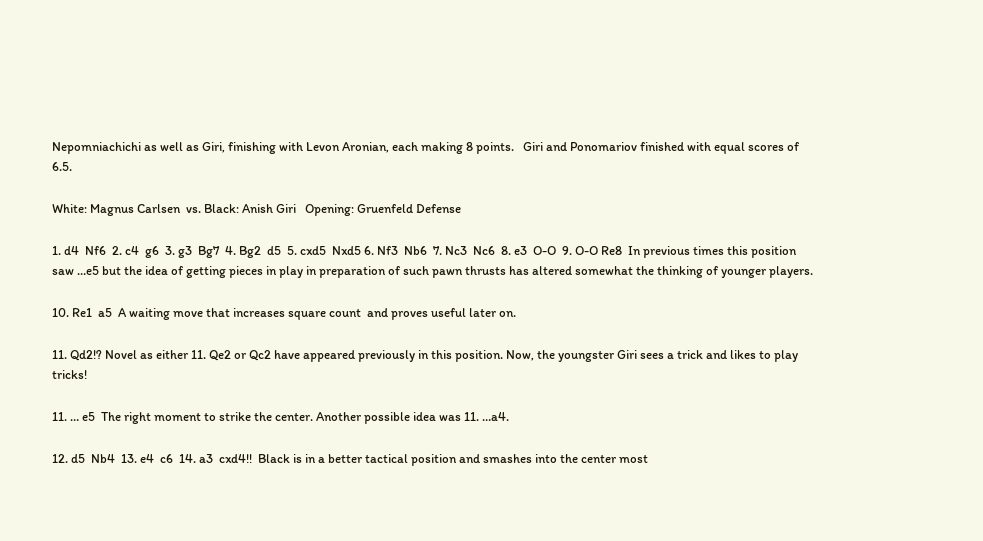Nepomniachichi as well as Giri, finishing with Levon Aronian, each making 8 points.   Giri and Ponomariov finished with equal scores of 6.5.

White: Magnus Carlsen  vs. Black: Anish Giri   Opening: Gruenfeld Defense

1. d4  Nf6  2. c4  g6  3. g3  Bg7  4. Bg2  d5  5. cxd5  Nxd5 6. Nf3  Nb6  7. Nc3  Nc6  8. e3  O-O  9. O-O Re8  In previous times this position saw …e5 but the idea of getting pieces in play in preparation of such pawn thrusts has altered somewhat the thinking of younger players.

10. Re1  a5  A waiting move that increases square count  and proves useful later on.

11. Qd2!? Novel as either 11. Qe2 or Qc2 have appeared previously in this position. Now, the youngster Giri sees a trick and likes to play tricks!

11. … e5  The right moment to strike the center. Another possible idea was 11. …a4.

12. d5  Nb4  13. e4  c6  14. a3  cxd4!!  Black is in a better tactical position and smashes into the center most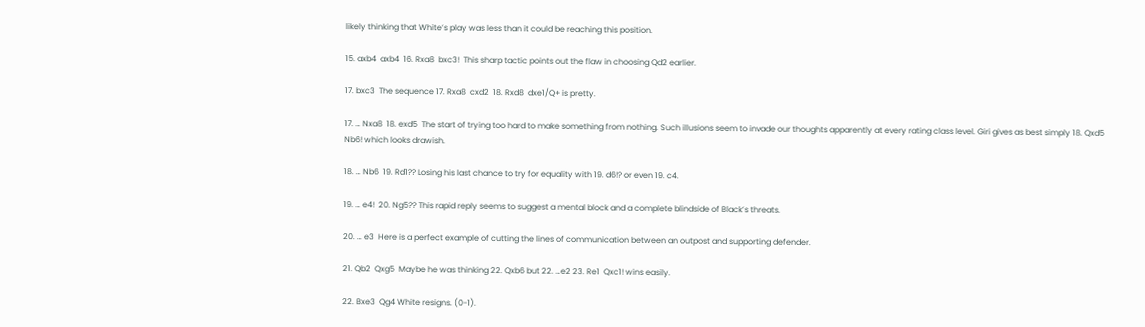likely thinking that White’s play was less than it could be reaching this position.

15. axb4  axb4  16. Rxa8  bxc3!  This sharp tactic points out the flaw in choosing Qd2 earlier.

17. bxc3  The sequence 17. Rxa8  cxd2  18. Rxd8  dxe1/Q+ is pretty.

17. … Nxa8  18. exd5  The start of trying too hard to make something from nothing. Such illusions seem to invade our thoughts apparently at every rating class level. Giri gives as best simply 18. Qxd5 Nb6! which looks drawish.

18. … Nb6  19. Rd1?? Losing his last chance to try for equality with 19. d6!? or even 19. c4.

19. … e4!  20. Ng5?? This rapid reply seems to suggest a mental block and a complete blindside of Black’s threats.

20. … e3  Here is a perfect example of cutting the lines of communication between an outpost and supporting defender.

21. Qb2  Qxg5  Maybe he was thinking 22. Qxb6 but 22. …e2 23. Re1  Qxc1! wins easily.

22. Bxe3  Qg4 White resigns. (0-1).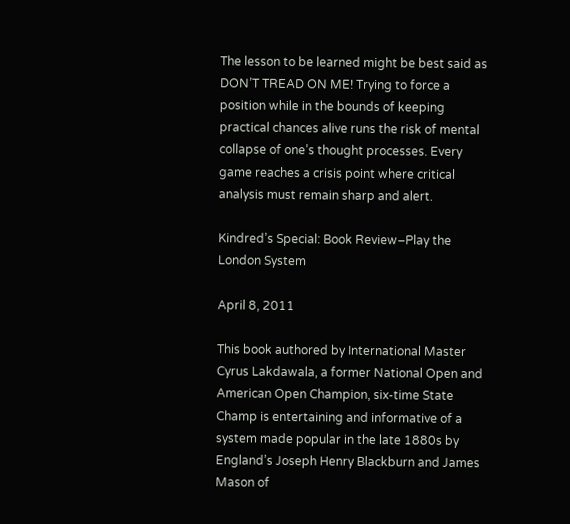The lesson to be learned might be best said as DON’T TREAD ON ME! Trying to force a position while in the bounds of keeping practical chances alive runs the risk of mental collapse of one’s thought processes. Every game reaches a crisis point where critical analysis must remain sharp and alert.

Kindred’s Special: Book Review–Play the London System

April 8, 2011

This book authored by International Master Cyrus Lakdawala, a former National Open and American Open Champion, six-time State Champ is entertaining and informative of a system made popular in the late 1880s by England’s Joseph Henry Blackburn and James Mason of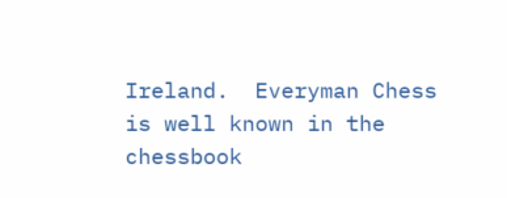Ireland.  Everyman Chess is well known in the chessbook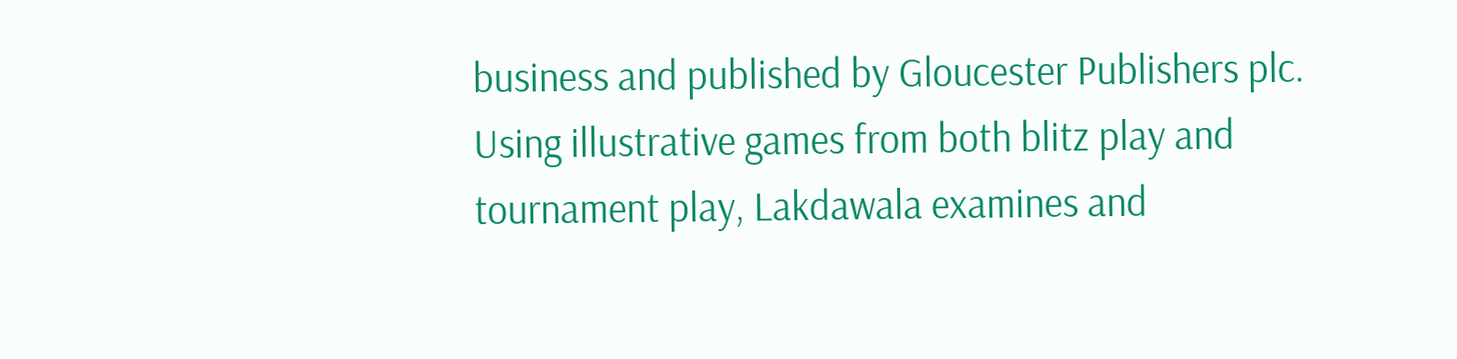business and published by Gloucester Publishers plc.  Using illustrative games from both blitz play and tournament play, Lakdawala examines and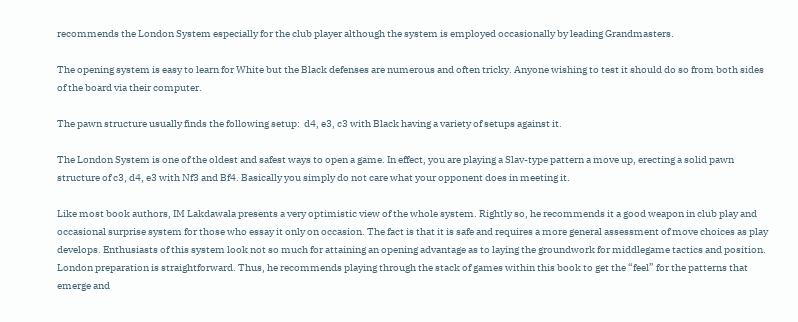recommends the London System especially for the club player although the system is employed occasionally by leading Grandmasters.

The opening system is easy to learn for White but the Black defenses are numerous and often tricky. Anyone wishing to test it should do so from both sides of the board via their computer.

The pawn structure usually finds the following setup:  d4, e3, c3 with Black having a variety of setups against it.

The London System is one of the oldest and safest ways to open a game. In effect, you are playing a Slav-type pattern a move up, erecting a solid pawn structure of c3, d4, e3 with Nf3 and Bf4. Basically you simply do not care what your opponent does in meeting it.

Like most book authors, IM Lakdawala presents a very optimistic view of the whole system. Rightly so, he recommends it a good weapon in club play and occasional surprise system for those who essay it only on occasion. The fact is that it is safe and requires a more general assessment of move choices as play develops. Enthusiasts of this system look not so much for attaining an opening advantage as to laying the groundwork for middlegame tactics and position. London preparation is straightforward. Thus, he recommends playing through the stack of games within this book to get the “feel” for the patterns that emerge and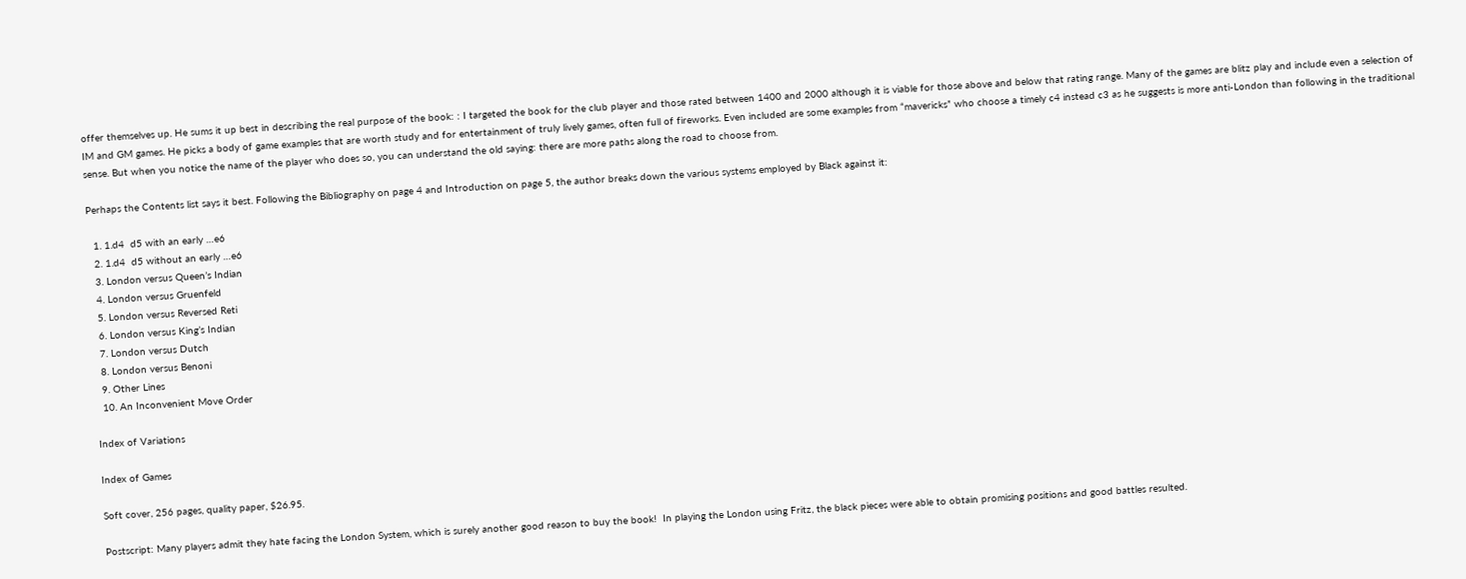offer themselves up. He sums it up best in describing the real purpose of the book: : I targeted the book for the club player and those rated between 1400 and 2000 although it is viable for those above and below that rating range. Many of the games are blitz play and include even a selection of IM and GM games. He picks a body of game examples that are worth study and for entertainment of truly lively games, often full of fireworks. Even included are some examples from “mavericks” who choose a timely c4 instead c3 as he suggests is more anti-London than following in the traditional sense. But when you notice the name of the player who does so, you can understand the old saying: there are more paths along the road to choose from.

Perhaps the Contents list says it best. Following the Bibliography on page 4 and Introduction on page 5, the author breaks down the various systems employed by Black against it:

  1. 1.d4  d5 with an early …e6
  2. 1.d4  d5 without an early …e6
  3. London versus Queen’s Indian
  4. London versus Gruenfeld
  5. London versus Reversed Reti
  6. London versus King’s Indian
  7. London versus Dutch
  8. London versus Benoni
  9. Other Lines
  10. An Inconvenient Move Order

Index of Variations

Index of Games

Soft cover, 256 pages, quality paper, $26.95.

Postscript: Many players admit they hate facing the London System, which is surely another good reason to buy the book!  In playing the London using Fritz, the black pieces were able to obtain promising positions and good battles resulted.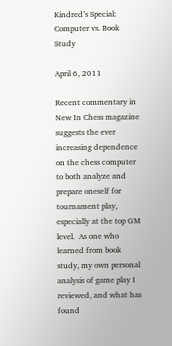Kindred’s Special: Computer vs. Book Study

April 6, 2011

Recent commentary in New In Chess magazine suggests the ever increasing dependence on the chess computer to both analyze and prepare oneself for tournament play, especially at the top GM level.  As one who learned from book study, my own personal analysis of game play I reviewed, and what has found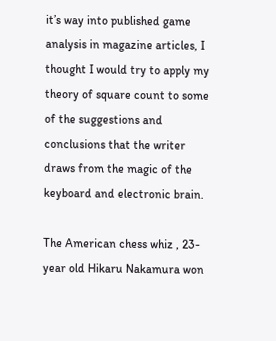it’s way into published game analysis in magazine articles, I thought I would try to apply my theory of square count to some of the suggestions and conclusions that the writer draws from the magic of the keyboard and electronic brain.

The American chess whiz , 23-year old Hikaru Nakamura won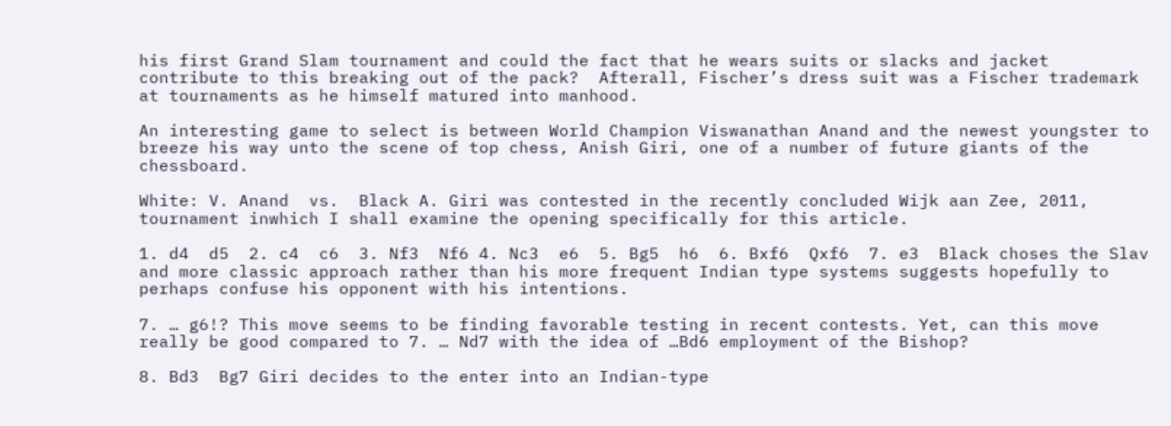his first Grand Slam tournament and could the fact that he wears suits or slacks and jacket contribute to this breaking out of the pack?  Afterall, Fischer’s dress suit was a Fischer trademark at tournaments as he himself matured into manhood.

An interesting game to select is between World Champion Viswanathan Anand and the newest youngster to breeze his way unto the scene of top chess, Anish Giri, one of a number of future giants of the chessboard.

White: V. Anand  vs.  Black A. Giri was contested in the recently concluded Wijk aan Zee, 2011, tournament inwhich I shall examine the opening specifically for this article.

1. d4  d5  2. c4  c6  3. Nf3  Nf6 4. Nc3  e6  5. Bg5  h6  6. Bxf6  Qxf6  7. e3  Black choses the Slav and more classic approach rather than his more frequent Indian type systems suggests hopefully to perhaps confuse his opponent with his intentions.

7. … g6!? This move seems to be finding favorable testing in recent contests. Yet, can this move really be good compared to 7. … Nd7 with the idea of …Bd6 employment of the Bishop?

8. Bd3  Bg7 Giri decides to the enter into an Indian-type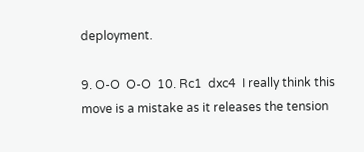deployment.

9. O-O  O-O  10. Rc1  dxc4  I really think this move is a mistake as it releases the tension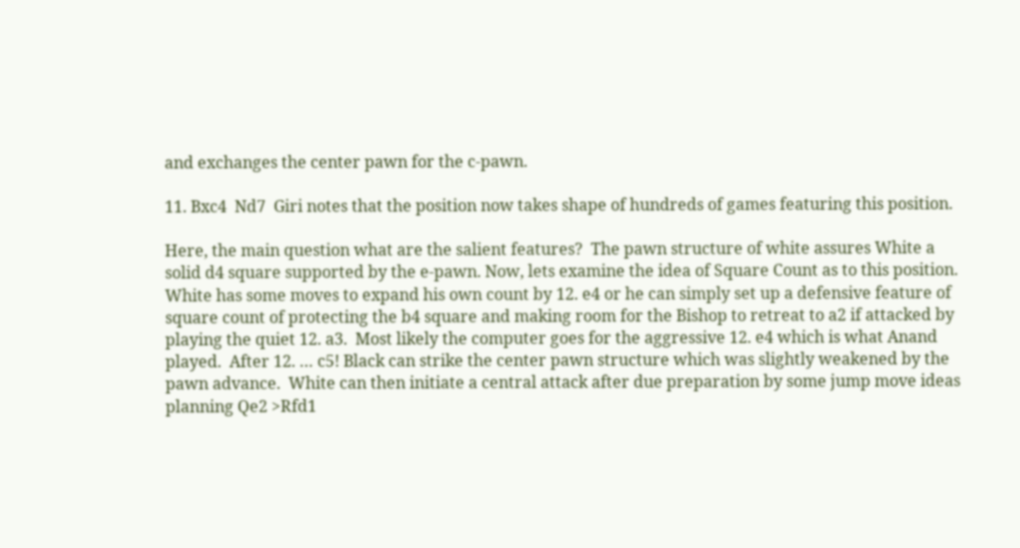and exchanges the center pawn for the c-pawn.

11. Bxc4  Nd7  Giri notes that the position now takes shape of hundreds of games featuring this position.

Here, the main question what are the salient features?  The pawn structure of white assures White a solid d4 square supported by the e-pawn. Now, lets examine the idea of Square Count as to this position. White has some moves to expand his own count by 12. e4 or he can simply set up a defensive feature of square count of protecting the b4 square and making room for the Bishop to retreat to a2 if attacked by playing the quiet 12. a3.  Most likely the computer goes for the aggressive 12. e4 which is what Anand played.  After 12. … c5! Black can strike the center pawn structure which was slightly weakened by the pawn advance.  White can then initiate a central attack after due preparation by some jump move ideas planning Qe2 >Rfd1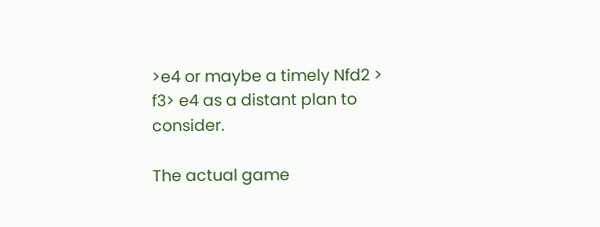>e4 or maybe a timely Nfd2 > f3> e4 as a distant plan to consider.

The actual game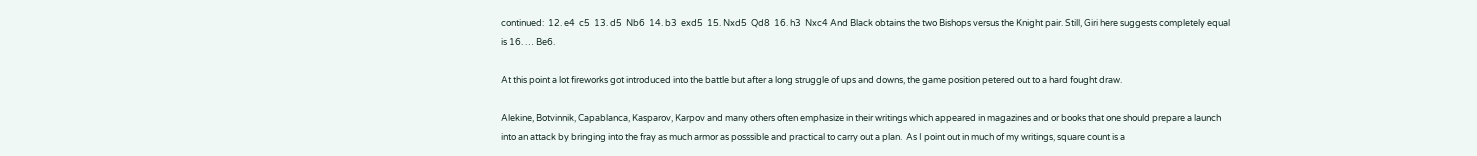continued:  12. e4  c5  13. d5  Nb6  14. b3  exd5  15. Nxd5  Qd8  16. h3  Nxc4 And Black obtains the two Bishops versus the Knight pair. Still, Giri here suggests completely equal is 16. … Be6.

At this point a lot fireworks got introduced into the battle but after a long struggle of ups and downs, the game position petered out to a hard fought draw.

Alekine, Botvinnik, Capablanca, Kasparov, Karpov and many others often emphasize in their writings which appeared in magazines and or books that one should prepare a launch into an attack by bringing into the fray as much armor as posssible and practical to carry out a plan.  As I point out in much of my writings, square count is a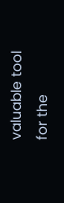valuable tool for the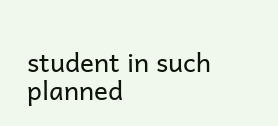student in such planned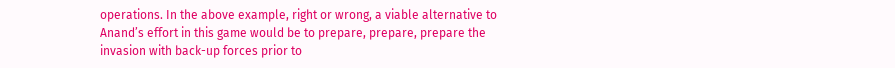operations. In the above example, right or wrong, a viable alternative to Anand’s effort in this game would be to prepare, prepare, prepare the invasion with back-up forces prior to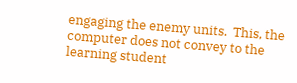engaging the enemy units.  This, the computer does not convey to the learning student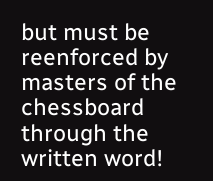but must be reenforced by masters of the chessboard through the written word!